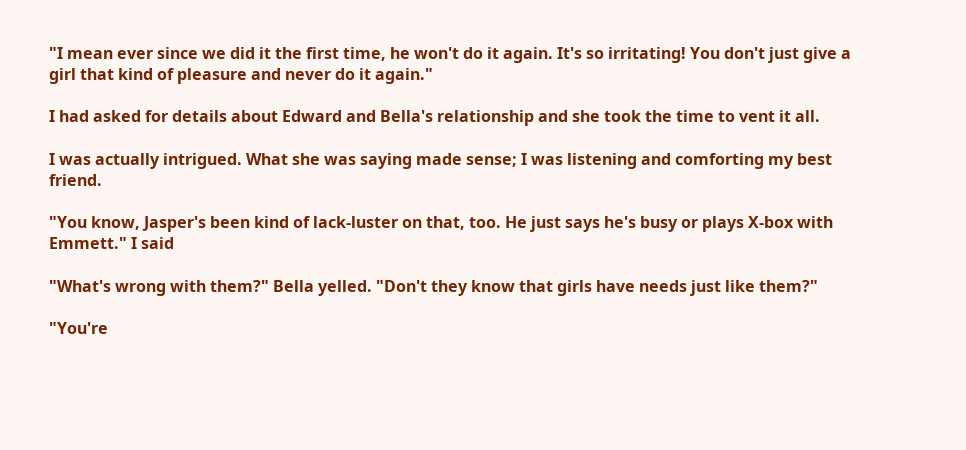"I mean ever since we did it the first time, he won't do it again. It's so irritating! You don't just give a girl that kind of pleasure and never do it again."

I had asked for details about Edward and Bella's relationship and she took the time to vent it all.

I was actually intrigued. What she was saying made sense; I was listening and comforting my best friend.

"You know, Jasper's been kind of lack-luster on that, too. He just says he's busy or plays X-box with Emmett." I said

"What's wrong with them?" Bella yelled. "Don't they know that girls have needs just like them?"

"You're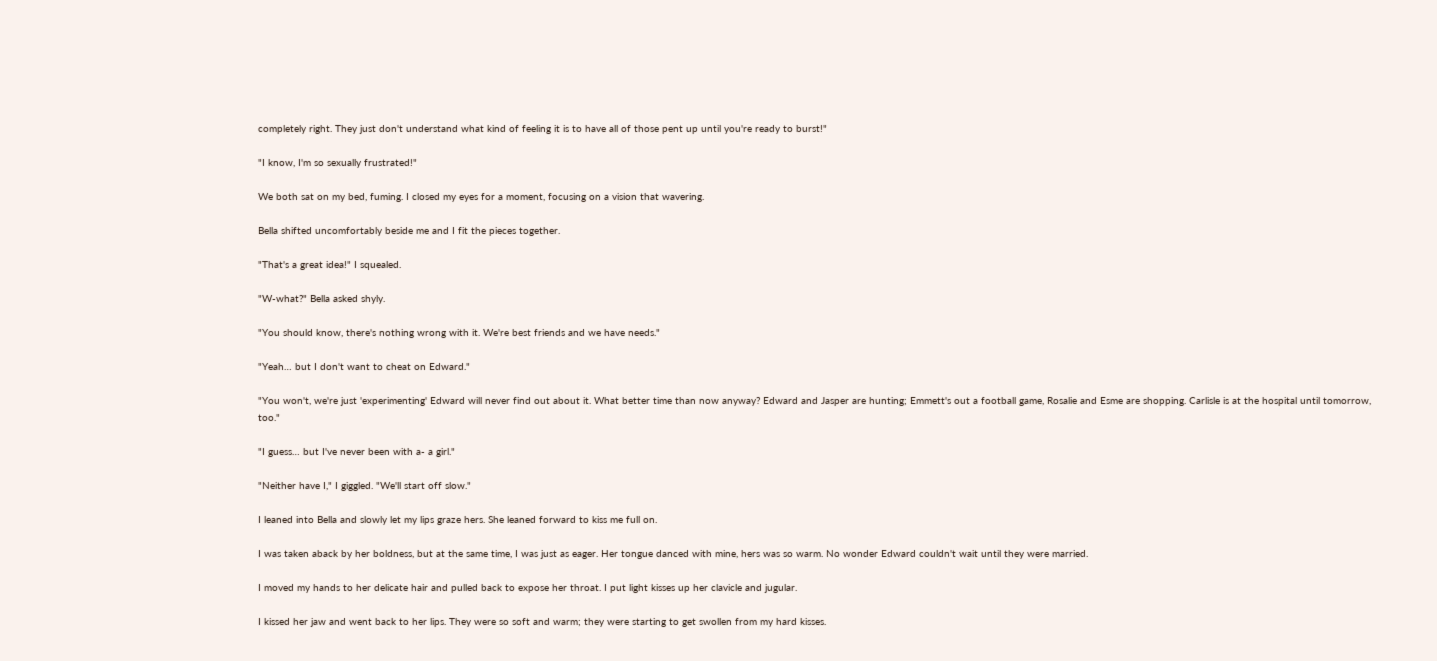completely right. They just don't understand what kind of feeling it is to have all of those pent up until you're ready to burst!"

"I know, I'm so sexually frustrated!"

We both sat on my bed, fuming. I closed my eyes for a moment, focusing on a vision that wavering.

Bella shifted uncomfortably beside me and I fit the pieces together.

"That's a great idea!" I squealed.

"W-what?" Bella asked shyly.

"You should know, there's nothing wrong with it. We're best friends and we have needs."

"Yeah… but I don't want to cheat on Edward."

"You won't, we're just 'experimenting' Edward will never find out about it. What better time than now anyway? Edward and Jasper are hunting; Emmett's out a football game, Rosalie and Esme are shopping. Carlisle is at the hospital until tomorrow, too."

"I guess… but I've never been with a- a girl."

"Neither have I," I giggled. "We'll start off slow."

I leaned into Bella and slowly let my lips graze hers. She leaned forward to kiss me full on.

I was taken aback by her boldness, but at the same time, I was just as eager. Her tongue danced with mine, hers was so warm. No wonder Edward couldn't wait until they were married.

I moved my hands to her delicate hair and pulled back to expose her throat. I put light kisses up her clavicle and jugular.

I kissed her jaw and went back to her lips. They were so soft and warm; they were starting to get swollen from my hard kisses.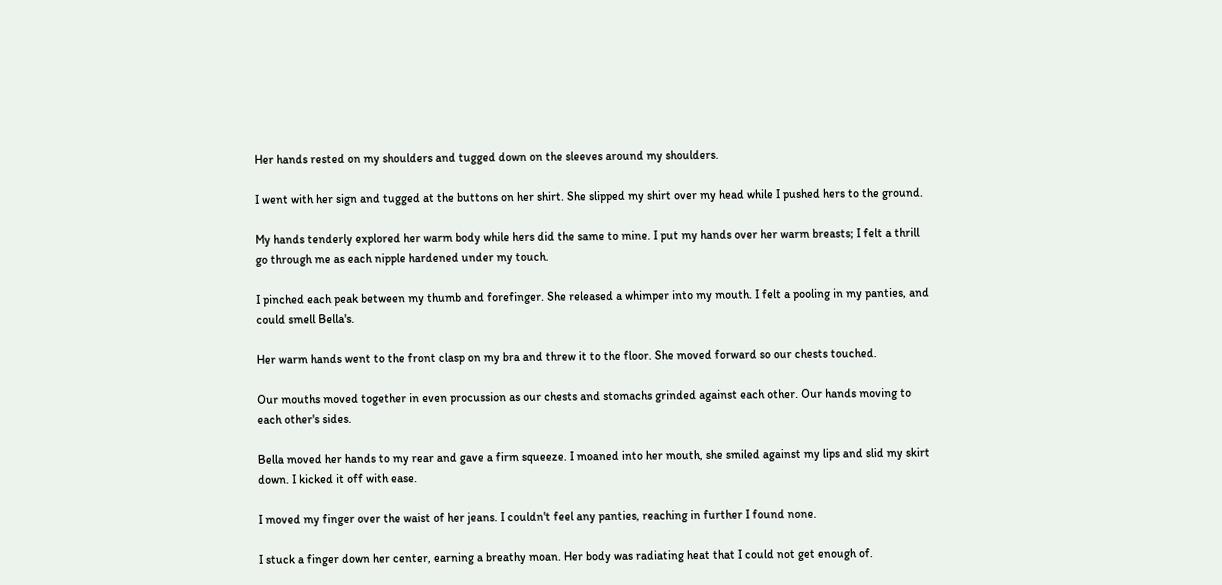Her hands rested on my shoulders and tugged down on the sleeves around my shoulders.

I went with her sign and tugged at the buttons on her shirt. She slipped my shirt over my head while I pushed hers to the ground.

My hands tenderly explored her warm body while hers did the same to mine. I put my hands over her warm breasts; I felt a thrill go through me as each nipple hardened under my touch.

I pinched each peak between my thumb and forefinger. She released a whimper into my mouth. I felt a pooling in my panties, and could smell Bella's.

Her warm hands went to the front clasp on my bra and threw it to the floor. She moved forward so our chests touched.

Our mouths moved together in even procussion as our chests and stomachs grinded against each other. Our hands moving to each other's sides.

Bella moved her hands to my rear and gave a firm squeeze. I moaned into her mouth, she smiled against my lips and slid my skirt down. I kicked it off with ease.

I moved my finger over the waist of her jeans. I couldn't feel any panties, reaching in further I found none.

I stuck a finger down her center, earning a breathy moan. Her body was radiating heat that I could not get enough of.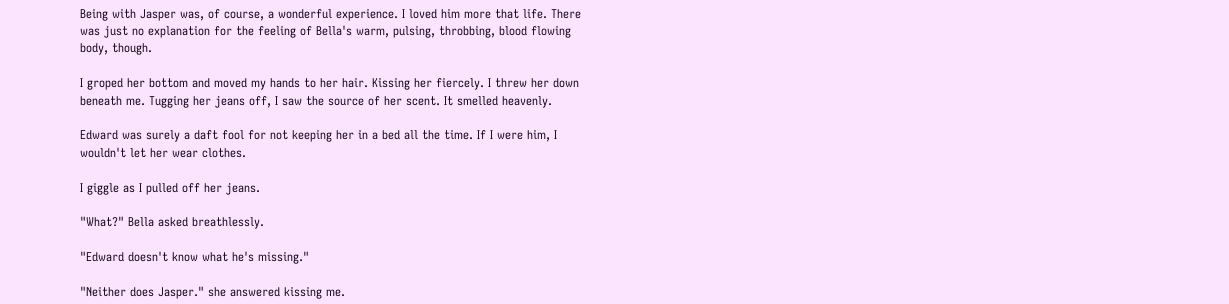Being with Jasper was, of course, a wonderful experience. I loved him more that life. There was just no explanation for the feeling of Bella's warm, pulsing, throbbing, blood flowing body, though.

I groped her bottom and moved my hands to her hair. Kissing her fiercely. I threw her down beneath me. Tugging her jeans off, I saw the source of her scent. It smelled heavenly.

Edward was surely a daft fool for not keeping her in a bed all the time. If I were him, I wouldn't let her wear clothes.

I giggle as I pulled off her jeans.

"What?" Bella asked breathlessly.

"Edward doesn't know what he's missing."

"Neither does Jasper." she answered kissing me.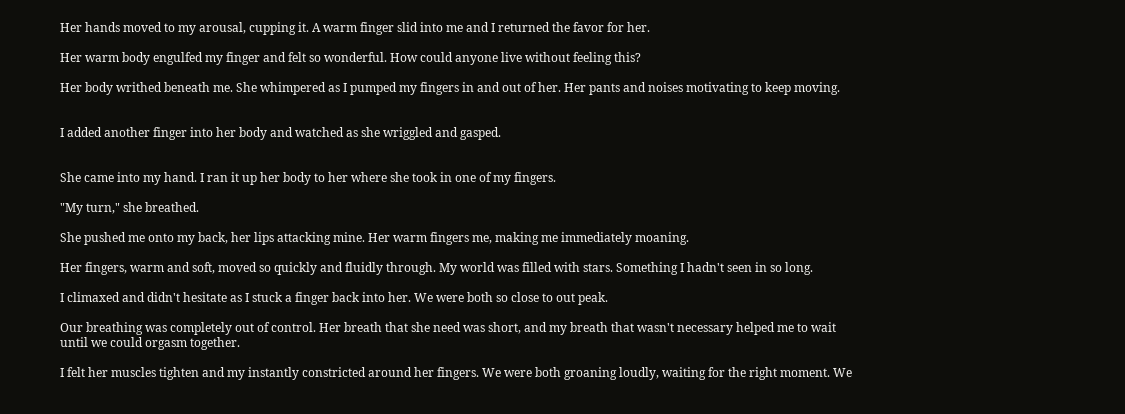Her hands moved to my arousal, cupping it. A warm finger slid into me and I returned the favor for her.

Her warm body engulfed my finger and felt so wonderful. How could anyone live without feeling this?

Her body writhed beneath me. She whimpered as I pumped my fingers in and out of her. Her pants and noises motivating to keep moving.


I added another finger into her body and watched as she wriggled and gasped.


She came into my hand. I ran it up her body to her where she took in one of my fingers.

"My turn," she breathed.

She pushed me onto my back, her lips attacking mine. Her warm fingers me, making me immediately moaning.

Her fingers, warm and soft, moved so quickly and fluidly through. My world was filled with stars. Something I hadn't seen in so long.

I climaxed and didn't hesitate as I stuck a finger back into her. We were both so close to out peak.

Our breathing was completely out of control. Her breath that she need was short, and my breath that wasn't necessary helped me to wait until we could orgasm together.

I felt her muscles tighten and my instantly constricted around her fingers. We were both groaning loudly, waiting for the right moment. We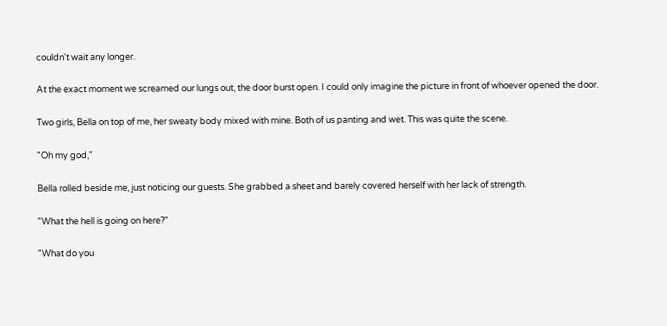couldn't wait any longer.

At the exact moment we screamed our lungs out, the door burst open. I could only imagine the picture in front of whoever opened the door.

Two girls, Bella on top of me, her sweaty body mixed with mine. Both of us panting and wet. This was quite the scene.

"Oh my god,"

Bella rolled beside me, just noticing our guests. She grabbed a sheet and barely covered herself with her lack of strength.

"What the hell is going on here?"

"What do you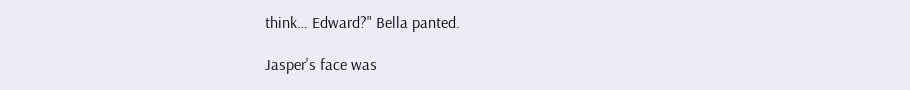think… Edward?" Bella panted.

Jasper's face was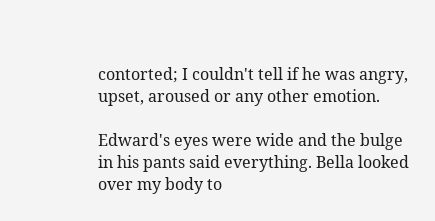contorted; I couldn't tell if he was angry, upset, aroused or any other emotion.

Edward's eyes were wide and the bulge in his pants said everything. Bella looked over my body to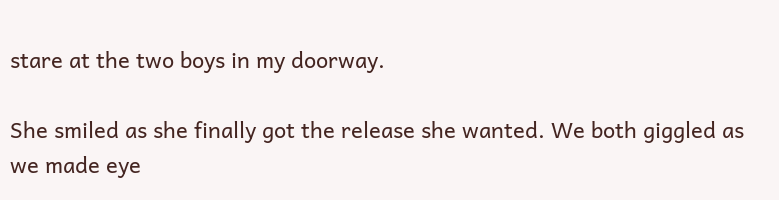stare at the two boys in my doorway.

She smiled as she finally got the release she wanted. We both giggled as we made eye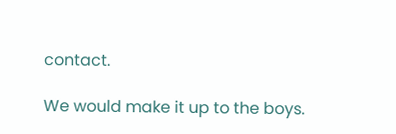contact.

We would make it up to the boys.